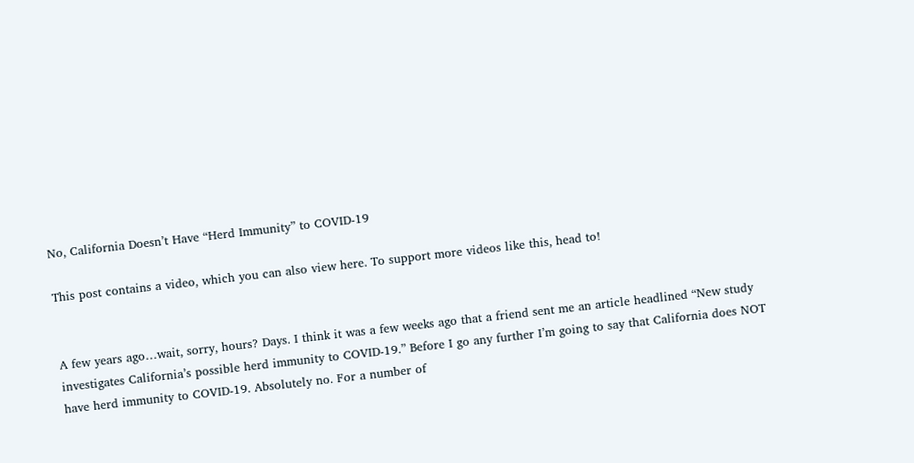No, California Doesn’t Have “Herd Immunity” to COVID-19

This post contains a video, which you can also view here. To support more videos like this, head to!


A few years ago…wait, sorry, hours? Days. I think it was a few weeks ago that a friend sent me an article headlined “New study investigates California’s possible herd immunity to COVID-19.” Before I go any further I’m going to say that California does NOT have herd immunity to COVID-19. Absolutely no. For a number of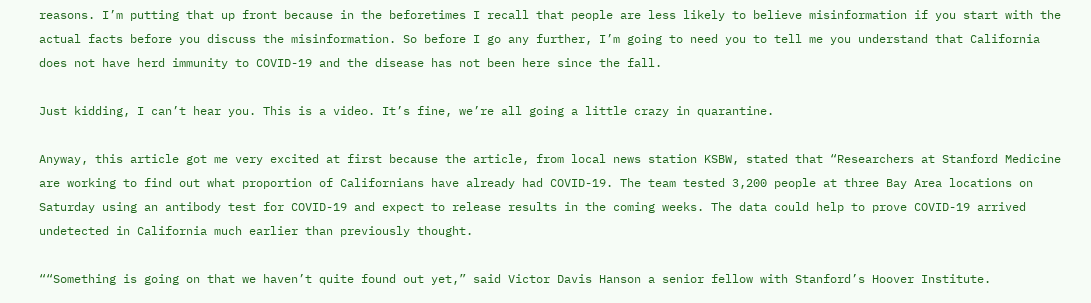reasons. I’m putting that up front because in the beforetimes I recall that people are less likely to believe misinformation if you start with the actual facts before you discuss the misinformation. So before I go any further, I’m going to need you to tell me you understand that California does not have herd immunity to COVID-19 and the disease has not been here since the fall.

Just kidding, I can’t hear you. This is a video. It’s fine, we’re all going a little crazy in quarantine.

Anyway, this article got me very excited at first because the article, from local news station KSBW, stated that “Researchers at Stanford Medicine are working to find out what proportion of Californians have already had COVID-19. The team tested 3,200 people at three Bay Area locations on Saturday using an antibody test for COVID-19 and expect to release results in the coming weeks. The data could help to prove COVID-19 arrived undetected in California much earlier than previously thought.

““Something is going on that we haven’t quite found out yet,” said Victor Davis Hanson a senior fellow with Stanford’s Hoover Institute.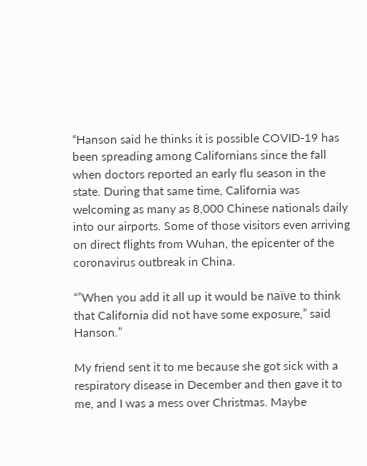“Hanson said he thinks it is possible COVID-19 has been spreading among Californians since the fall when doctors reported an early flu season in the state. During that same time, California was welcoming as many as 8,000 Chinese nationals daily into our airports. Some of those visitors even arriving on direct flights from Wuhan, the epicenter of the coronavirus outbreak in China.

“”When you add it all up it would be naïve to think that California did not have some exposure,” said Hanson.”

My friend sent it to me because she got sick with a respiratory disease in December and then gave it to me, and I was a mess over Christmas. Maybe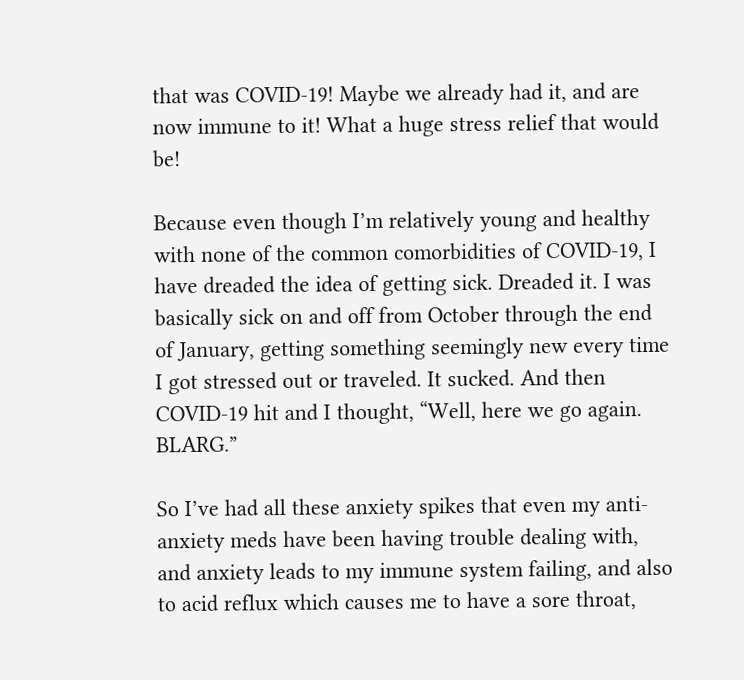that was COVID-19! Maybe we already had it, and are now immune to it! What a huge stress relief that would be!

Because even though I’m relatively young and healthy with none of the common comorbidities of COVID-19, I have dreaded the idea of getting sick. Dreaded it. I was basically sick on and off from October through the end of January, getting something seemingly new every time I got stressed out or traveled. It sucked. And then COVID-19 hit and I thought, “Well, here we go again. BLARG.”

So I’ve had all these anxiety spikes that even my anti-anxiety meds have been having trouble dealing with, and anxiety leads to my immune system failing, and also to acid reflux which causes me to have a sore throat,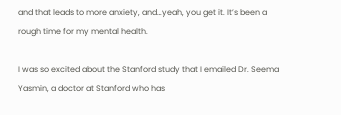and that leads to more anxiety, and…yeah, you get it. It’s been a rough time for my mental health.

I was so excited about the Stanford study that I emailed Dr. Seema Yasmin, a doctor at Stanford who has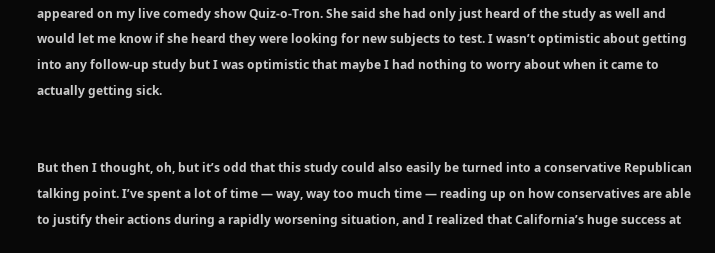appeared on my live comedy show Quiz-o-Tron. She said she had only just heard of the study as well and would let me know if she heard they were looking for new subjects to test. I wasn’t optimistic about getting into any follow-up study but I was optimistic that maybe I had nothing to worry about when it came to actually getting sick.


But then I thought, oh, but it’s odd that this study could also easily be turned into a conservative Republican talking point. I’ve spent a lot of time — way, way too much time — reading up on how conservatives are able to justify their actions during a rapidly worsening situation, and I realized that California’s huge success at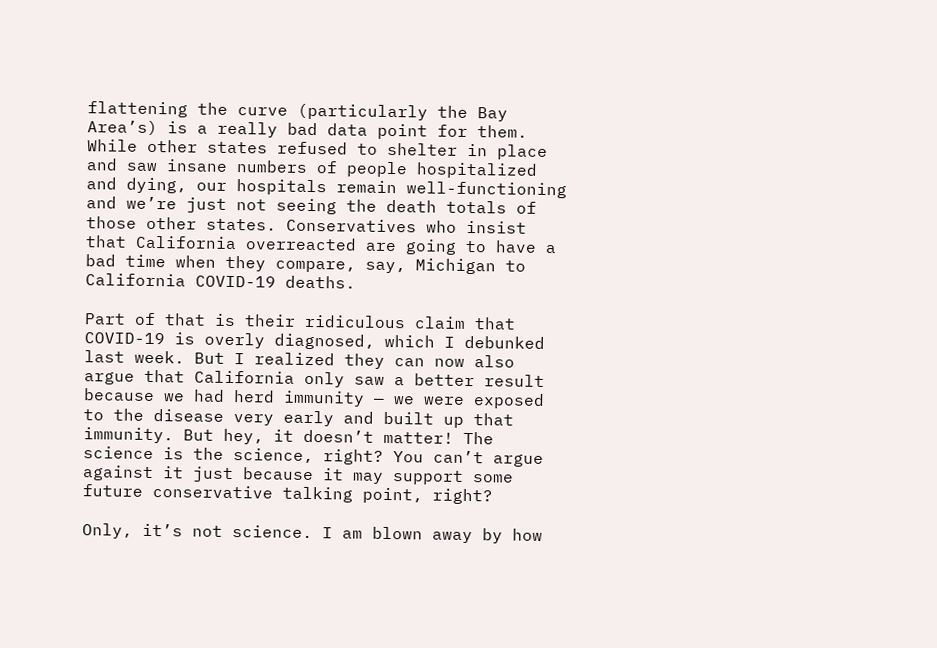flattening the curve (particularly the Bay Area’s) is a really bad data point for them. While other states refused to shelter in place and saw insane numbers of people hospitalized and dying, our hospitals remain well-functioning and we’re just not seeing the death totals of those other states. Conservatives who insist that California overreacted are going to have a bad time when they compare, say, Michigan to California COVID-19 deaths.

Part of that is their ridiculous claim that COVID-19 is overly diagnosed, which I debunked last week. But I realized they can now also argue that California only saw a better result because we had herd immunity — we were exposed to the disease very early and built up that immunity. But hey, it doesn’t matter! The science is the science, right? You can’t argue against it just because it may support some future conservative talking point, right?

Only, it’s not science. I am blown away by how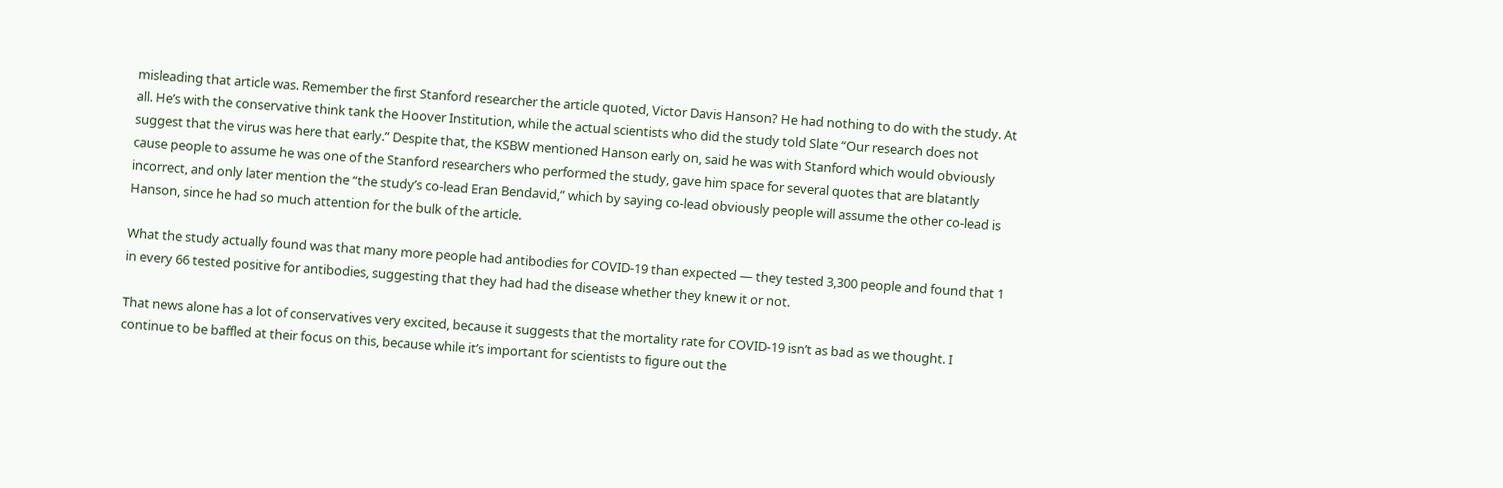misleading that article was. Remember the first Stanford researcher the article quoted, Victor Davis Hanson? He had nothing to do with the study. At all. He’s with the conservative think tank the Hoover Institution, while the actual scientists who did the study told Slate “Our research does not suggest that the virus was here that early.” Despite that, the KSBW mentioned Hanson early on, said he was with Stanford which would obviously cause people to assume he was one of the Stanford researchers who performed the study, gave him space for several quotes that are blatantly incorrect, and only later mention the “the study’s co-lead Eran Bendavid,” which by saying co-lead obviously people will assume the other co-lead is Hanson, since he had so much attention for the bulk of the article.

What the study actually found was that many more people had antibodies for COVID-19 than expected — they tested 3,300 people and found that 1 in every 66 tested positive for antibodies, suggesting that they had had the disease whether they knew it or not.

That news alone has a lot of conservatives very excited, because it suggests that the mortality rate for COVID-19 isn’t as bad as we thought. I continue to be baffled at their focus on this, because while it’s important for scientists to figure out the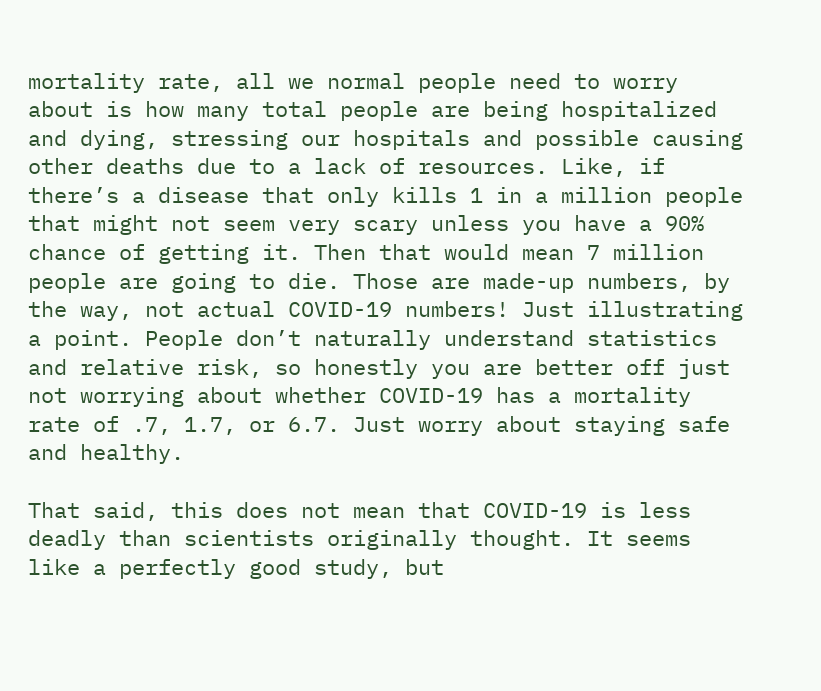mortality rate, all we normal people need to worry about is how many total people are being hospitalized and dying, stressing our hospitals and possible causing other deaths due to a lack of resources. Like, if there’s a disease that only kills 1 in a million people that might not seem very scary unless you have a 90% chance of getting it. Then that would mean 7 million people are going to die. Those are made-up numbers, by the way, not actual COVID-19 numbers! Just illustrating a point. People don’t naturally understand statistics and relative risk, so honestly you are better off just not worrying about whether COVID-19 has a mortality rate of .7, 1.7, or 6.7. Just worry about staying safe and healthy.

That said, this does not mean that COVID-19 is less deadly than scientists originally thought. It seems like a perfectly good study, but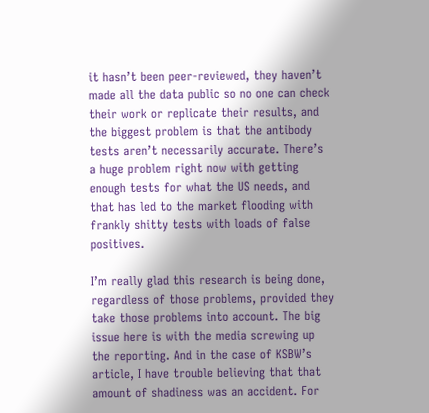it hasn’t been peer-reviewed, they haven’t made all the data public so no one can check their work or replicate their results, and the biggest problem is that the antibody tests aren’t necessarily accurate. There’s a huge problem right now with getting enough tests for what the US needs, and that has led to the market flooding with frankly shitty tests with loads of false positives.

I’m really glad this research is being done, regardless of those problems, provided they take those problems into account. The big issue here is with the media screwing up the reporting. And in the case of KSBW’s article, I have trouble believing that that amount of shadiness was an accident. For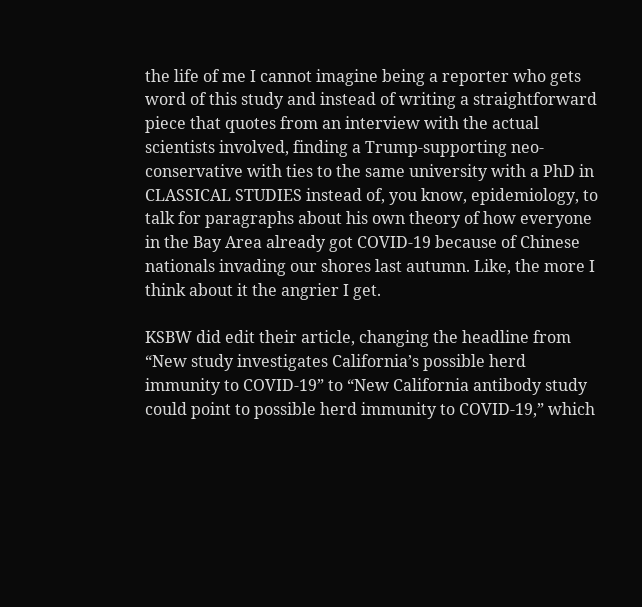the life of me I cannot imagine being a reporter who gets word of this study and instead of writing a straightforward piece that quotes from an interview with the actual scientists involved, finding a Trump-supporting neo-conservative with ties to the same university with a PhD in CLASSICAL STUDIES instead of, you know, epidemiology, to talk for paragraphs about his own theory of how everyone in the Bay Area already got COVID-19 because of Chinese nationals invading our shores last autumn. Like, the more I think about it the angrier I get.

KSBW did edit their article, changing the headline from “New study investigates California’s possible herd immunity to COVID-19” to “New California antibody study could point to possible herd immunity to COVID-19,” which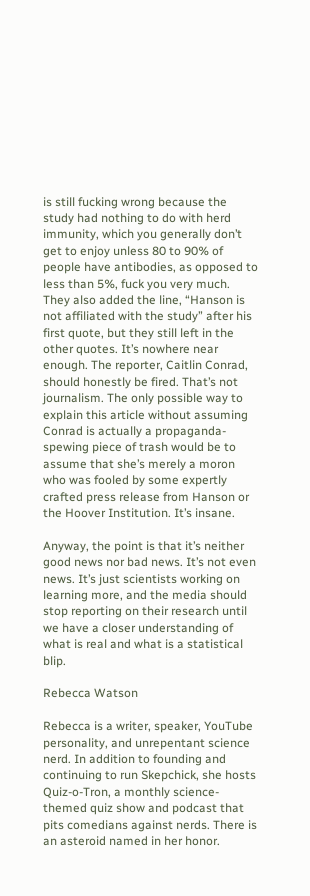is still fucking wrong because the study had nothing to do with herd immunity, which you generally don’t get to enjoy unless 80 to 90% of people have antibodies, as opposed to less than 5%, fuck you very much. They also added the line, “Hanson is not affiliated with the study” after his first quote, but they still left in the other quotes. It’s nowhere near enough. The reporter, Caitlin Conrad, should honestly be fired. That’s not journalism. The only possible way to explain this article without assuming Conrad is actually a propaganda-spewing piece of trash would be to assume that she’s merely a moron who was fooled by some expertly crafted press release from Hanson or the Hoover Institution. It’s insane.

Anyway, the point is that it’s neither good news nor bad news. It’s not even news. It’s just scientists working on learning more, and the media should stop reporting on their research until we have a closer understanding of what is real and what is a statistical blip.

Rebecca Watson

Rebecca is a writer, speaker, YouTube personality, and unrepentant science nerd. In addition to founding and continuing to run Skepchick, she hosts Quiz-o-Tron, a monthly science-themed quiz show and podcast that pits comedians against nerds. There is an asteroid named in her honor.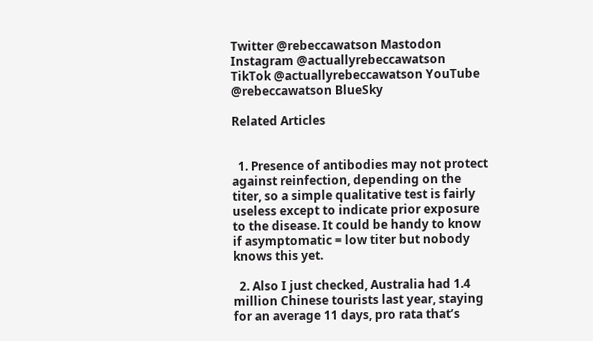Twitter @rebeccawatson Mastodon Instagram @actuallyrebeccawatson TikTok @actuallyrebeccawatson YouTube @rebeccawatson BlueSky

Related Articles


  1. Presence of antibodies may not protect against reinfection, depending on the titer, so a simple qualitative test is fairly useless except to indicate prior exposure to the disease. It could be handy to know if asymptomatic = low titer but nobody knows this yet.

  2. Also I just checked, Australia had 1.4 million Chinese tourists last year, staying for an average 11 days, pro rata that’s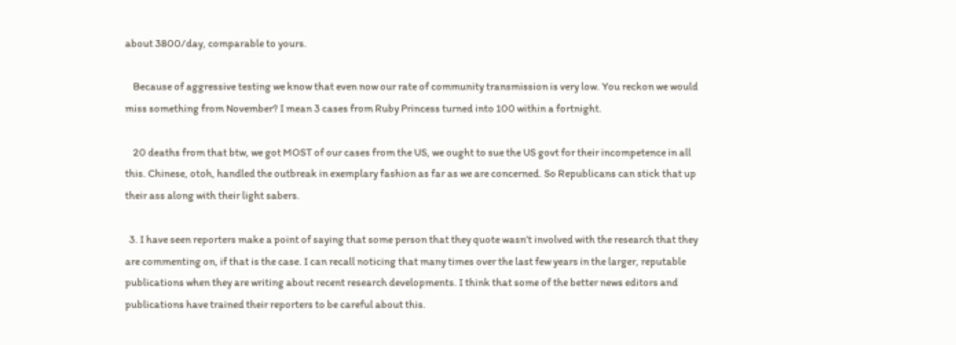about 3800/day, comparable to yours.

    Because of aggressive testing we know that even now our rate of community transmission is very low. You reckon we would miss something from November? I mean 3 cases from Ruby Princess turned into 100 within a fortnight.

    20 deaths from that btw, we got MOST of our cases from the US, we ought to sue the US govt for their incompetence in all this. Chinese, otoh, handled the outbreak in exemplary fashion as far as we are concerned. So Republicans can stick that up their ass along with their light sabers.

  3. I have seen reporters make a point of saying that some person that they quote wasn’t involved with the research that they are commenting on, if that is the case. I can recall noticing that many times over the last few years in the larger, reputable publications when they are writing about recent research developments. I think that some of the better news editors and publications have trained their reporters to be careful about this.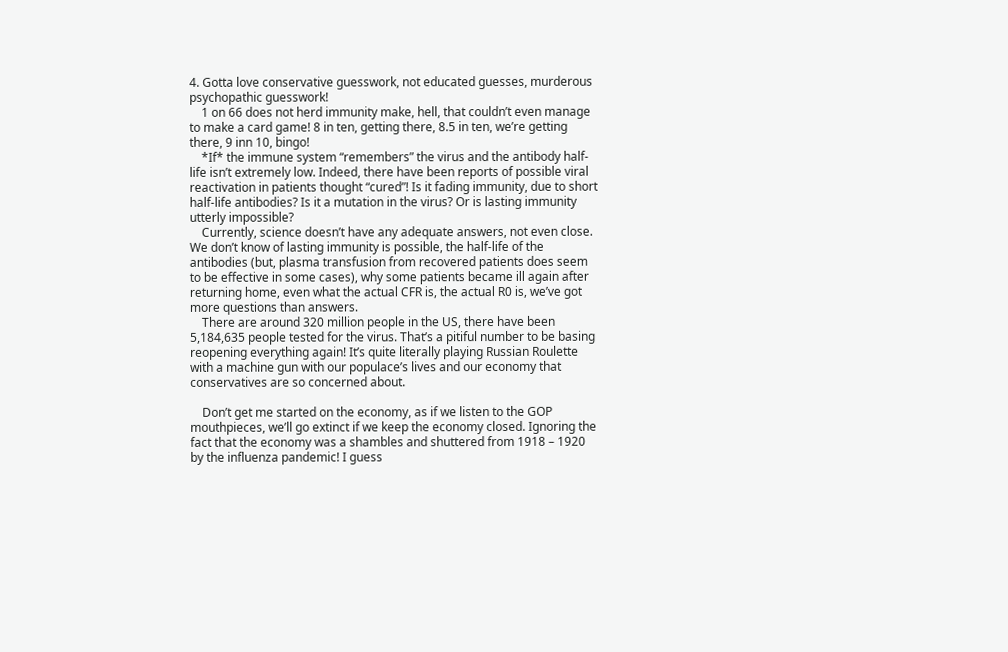4. Gotta love conservative guesswork, not educated guesses, murderous psychopathic guesswork!
    1 on 66 does not herd immunity make, hell, that couldn’t even manage to make a card game! 8 in ten, getting there, 8.5 in ten, we’re getting there, 9 inn 10, bingo!
    *If* the immune system “remembers” the virus and the antibody half-life isn’t extremely low. Indeed, there have been reports of possible viral reactivation in patients thought “cured”! Is it fading immunity, due to short half-life antibodies? Is it a mutation in the virus? Or is lasting immunity utterly impossible?
    Currently, science doesn’t have any adequate answers, not even close. We don’t know of lasting immunity is possible, the half-life of the antibodies (but, plasma transfusion from recovered patients does seem to be effective in some cases), why some patients became ill again after returning home, even what the actual CFR is, the actual R0 is, we’ve got more questions than answers.
    There are around 320 million people in the US, there have been 5,184,635 people tested for the virus. That’s a pitiful number to be basing reopening everything again! It’s quite literally playing Russian Roulette with a machine gun with our populace’s lives and our economy that conservatives are so concerned about.

    Don’t get me started on the economy, as if we listen to the GOP mouthpieces, we’ll go extinct if we keep the economy closed. Ignoring the fact that the economy was a shambles and shuttered from 1918 – 1920 by the influenza pandemic! I guess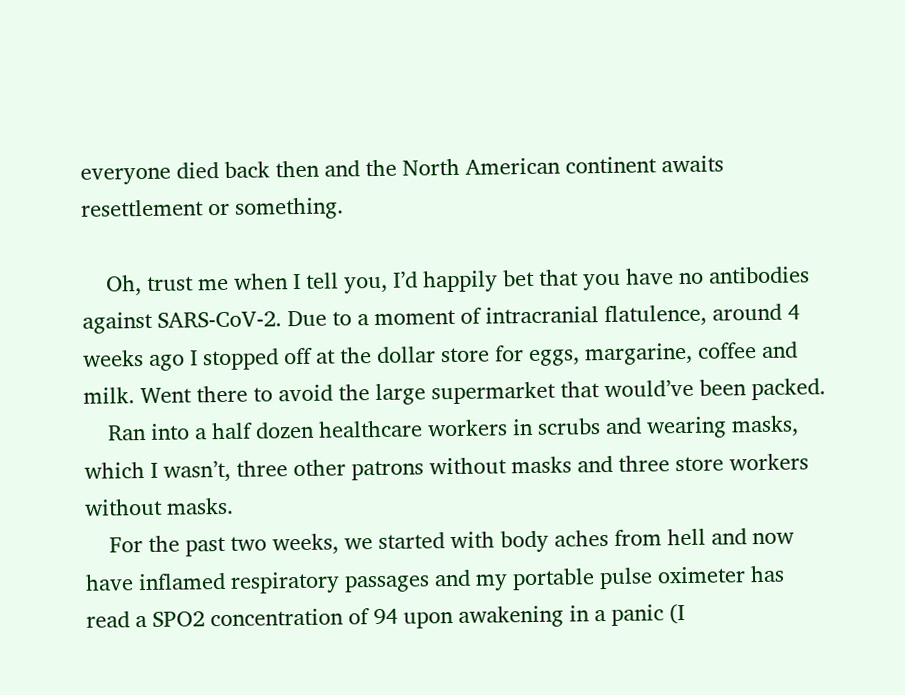everyone died back then and the North American continent awaits resettlement or something.

    Oh, trust me when I tell you, I’d happily bet that you have no antibodies against SARS-CoV-2. Due to a moment of intracranial flatulence, around 4 weeks ago I stopped off at the dollar store for eggs, margarine, coffee and milk. Went there to avoid the large supermarket that would’ve been packed.
    Ran into a half dozen healthcare workers in scrubs and wearing masks, which I wasn’t, three other patrons without masks and three store workers without masks.
    For the past two weeks, we started with body aches from hell and now have inflamed respiratory passages and my portable pulse oximeter has read a SPO2 concentration of 94 upon awakening in a panic (I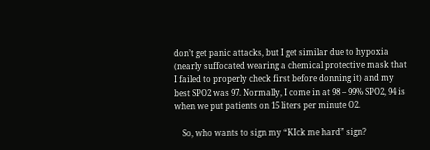don’t get panic attacks, but I get similar due to hypoxia (nearly suffocated wearing a chemical protective mask that I failed to properly check first before donning it) and my best SPO2 was 97. Normally, I come in at 98 – 99% SPO2, 94 is when we put patients on 15 liters per minute O2.

    So, who wants to sign my “KIck me hard” sign?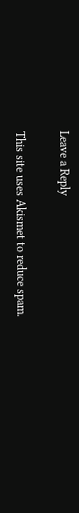Leave a Reply

This site uses Akismet to reduce spam.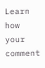Learn how your comment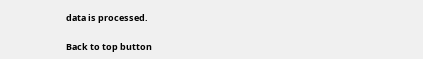data is processed.

Back to top button